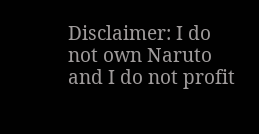Disclaimer: I do not own Naruto and I do not profit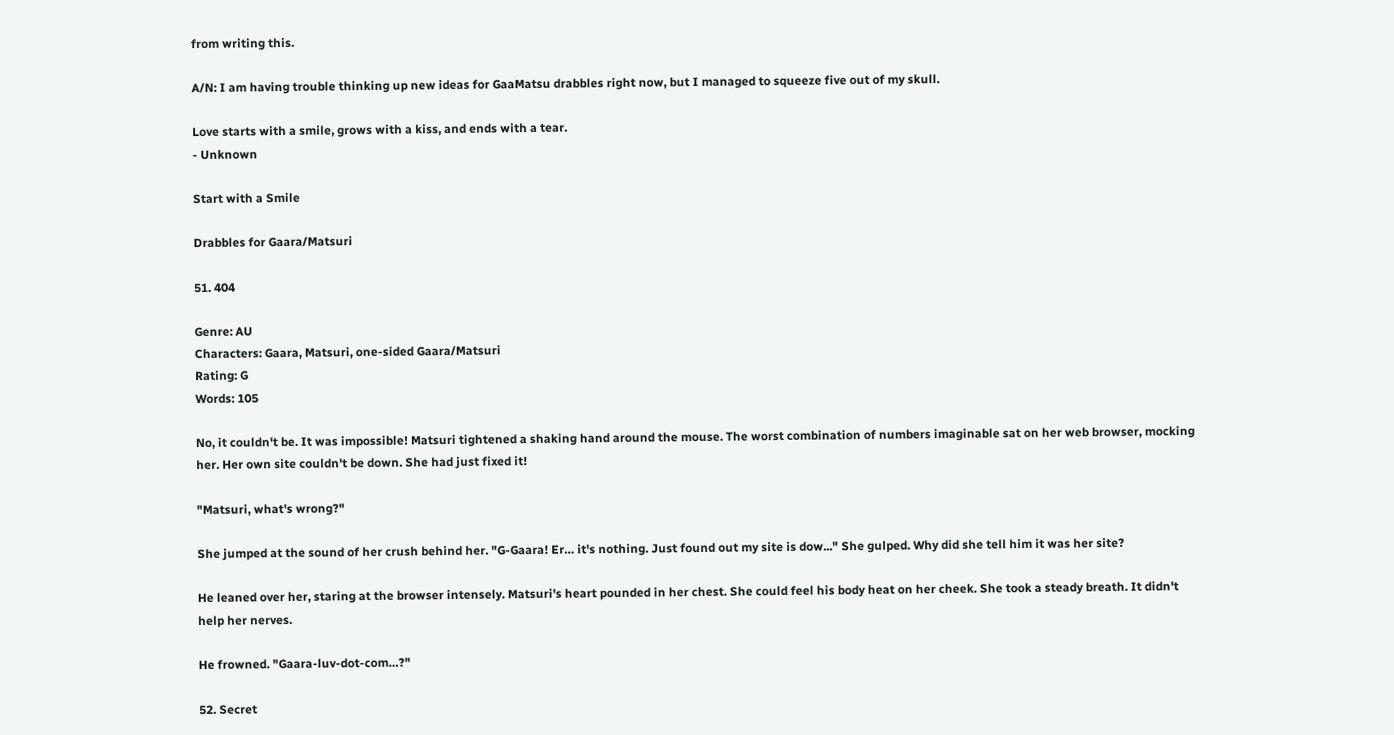from writing this.

A/N: I am having trouble thinking up new ideas for GaaMatsu drabbles right now, but I managed to squeeze five out of my skull.

Love starts with a smile, grows with a kiss, and ends with a tear.
- Unknown

Start with a Smile

Drabbles for Gaara/Matsuri

51. 404

Genre: AU
Characters: Gaara, Matsuri, one-sided Gaara/Matsuri
Rating: G
Words: 105

No, it couldn't be. It was impossible! Matsuri tightened a shaking hand around the mouse. The worst combination of numbers imaginable sat on her web browser, mocking her. Her own site couldn't be down. She had just fixed it!

"Matsuri, what's wrong?"

She jumped at the sound of her crush behind her. "G-Gaara! Er… it's nothing. Just found out my site is dow..." She gulped. Why did she tell him it was her site?

He leaned over her, staring at the browser intensely. Matsuri's heart pounded in her chest. She could feel his body heat on her cheek. She took a steady breath. It didn't help her nerves.

He frowned. "Gaara-luv-dot-com…?"

52. Secret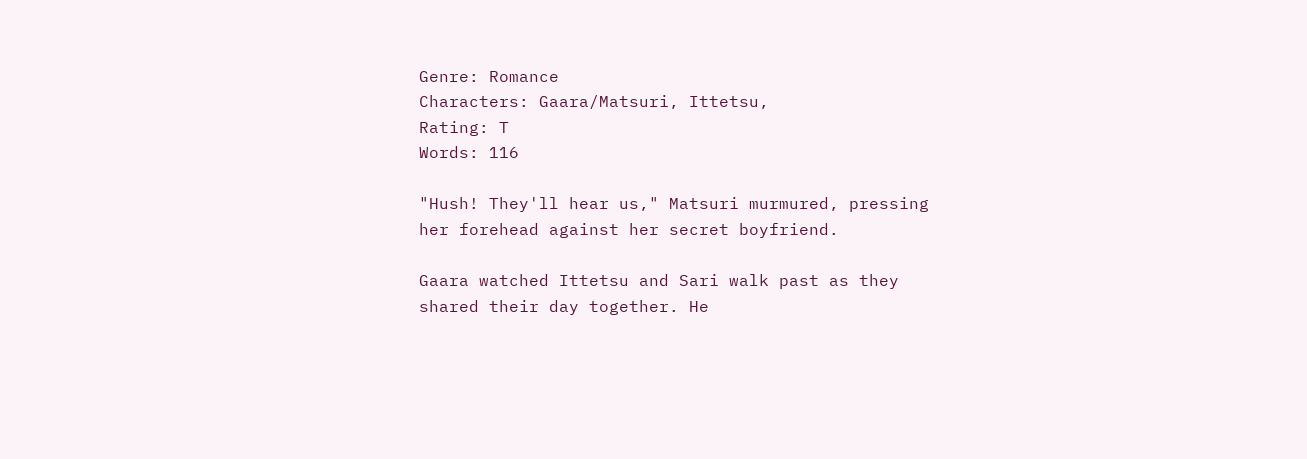Genre: Romance
Characters: Gaara/Matsuri, Ittetsu,
Rating: T
Words: 116

"Hush! They'll hear us," Matsuri murmured, pressing her forehead against her secret boyfriend.

Gaara watched Ittetsu and Sari walk past as they shared their day together. He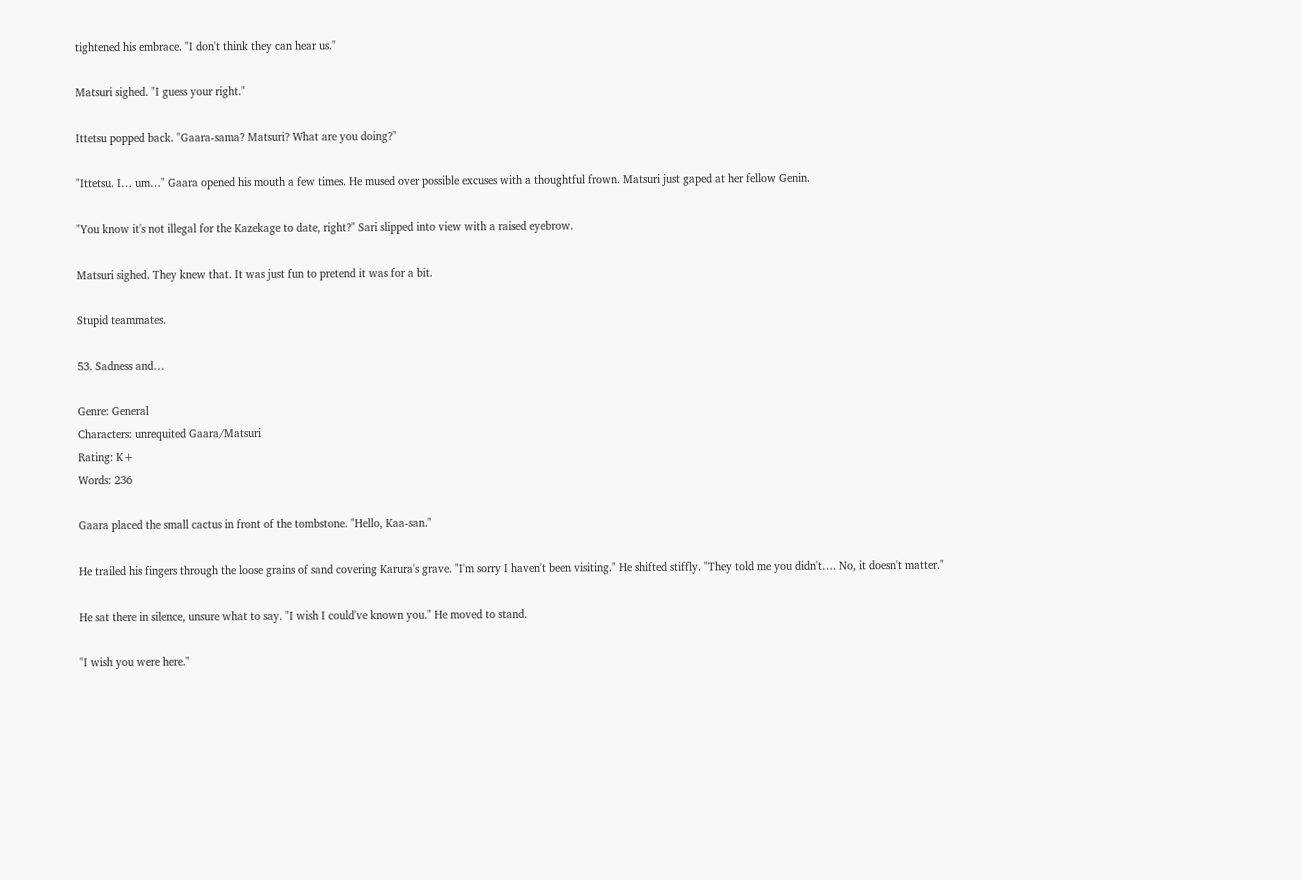tightened his embrace. "I don't think they can hear us."

Matsuri sighed. "I guess your right."

Ittetsu popped back. "Gaara-sama? Matsuri? What are you doing?"

"Ittetsu. I… um…" Gaara opened his mouth a few times. He mused over possible excuses with a thoughtful frown. Matsuri just gaped at her fellow Genin.

"You know it's not illegal for the Kazekage to date, right?" Sari slipped into view with a raised eyebrow.

Matsuri sighed. They knew that. It was just fun to pretend it was for a bit.

Stupid teammates.

53. Sadness and…

Genre: General
Characters: unrequited Gaara/Matsuri
Rating: K+
Words: 236

Gaara placed the small cactus in front of the tombstone. "Hello, Kaa-san."

He trailed his fingers through the loose grains of sand covering Karura's grave. "I'm sorry I haven't been visiting." He shifted stiffly. "They told me you didn't…. No, it doesn't matter."

He sat there in silence, unsure what to say. "I wish I could've known you." He moved to stand.

"I wish you were here."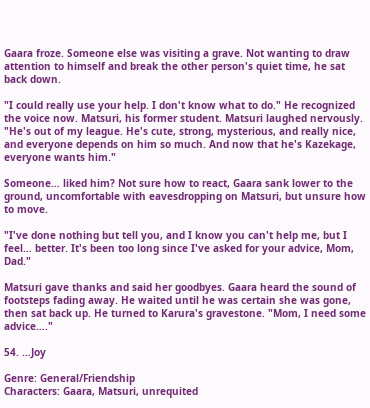Gaara froze. Someone else was visiting a grave. Not wanting to draw attention to himself and break the other person's quiet time, he sat back down.

"I could really use your help. I don't know what to do." He recognized the voice now. Matsuri, his former student. Matsuri laughed nervously. "He's out of my league. He's cute, strong, mysterious, and really nice, and everyone depends on him so much. And now that he's Kazekage, everyone wants him."

Someone… liked him? Not sure how to react, Gaara sank lower to the ground, uncomfortable with eavesdropping on Matsuri, but unsure how to move.

"I've done nothing but tell you, and I know you can't help me, but I feel… better. It's been too long since I've asked for your advice, Mom, Dad."

Matsuri gave thanks and said her goodbyes. Gaara heard the sound of footsteps fading away. He waited until he was certain she was gone, then sat back up. He turned to Karura's gravestone. "Mom, I need some advice…."

54. …Joy

Genre: General/Friendship
Characters: Gaara, Matsuri, unrequited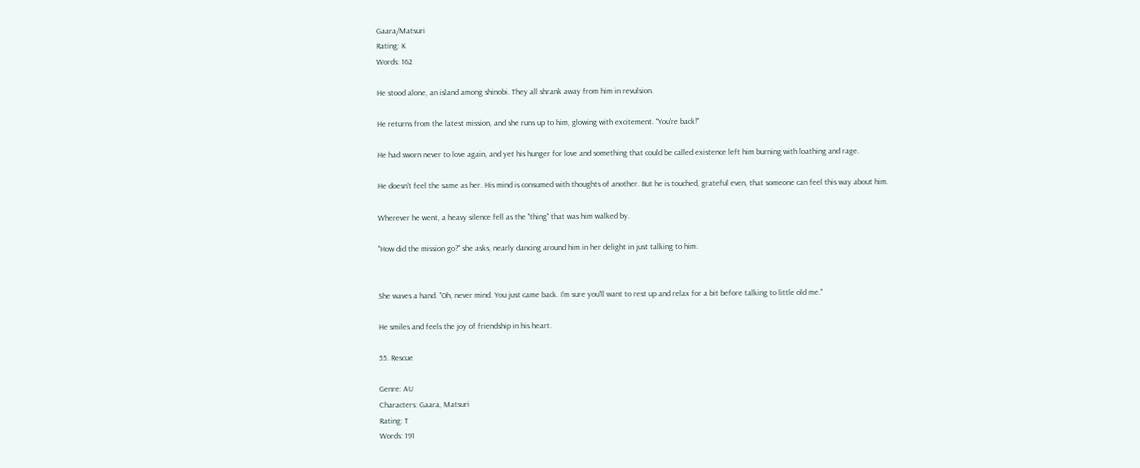Gaara/Matsuri
Rating: K
Words: 162

He stood alone, an island among shinobi. They all shrank away from him in revulsion.

He returns from the latest mission, and she runs up to him, glowing with excitement. "You're back!"

He had sworn never to love again, and yet his hunger for love and something that could be called existence left him burning with loathing and rage.

He doesn't feel the same as her. His mind is consumed with thoughts of another. But he is touched, grateful even, that someone can feel this way about him.

Wherever he went, a heavy silence fell as the "thing" that was him walked by.

"How did the mission go?" she asks, nearly dancing around him in her delight in just talking to him.


She waves a hand. "Oh, never mind. You just came back. I'm sure you'll want to rest up and relax for a bit before talking to little old me."

He smiles and feels the joy of friendship in his heart.

55. Rescue

Genre: AU
Characters: Gaara, Matsuri
Rating: T
Words: 191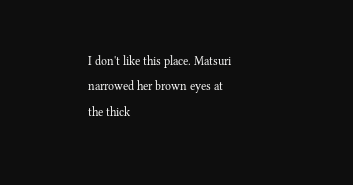I don't like this place. Matsuri narrowed her brown eyes at the thick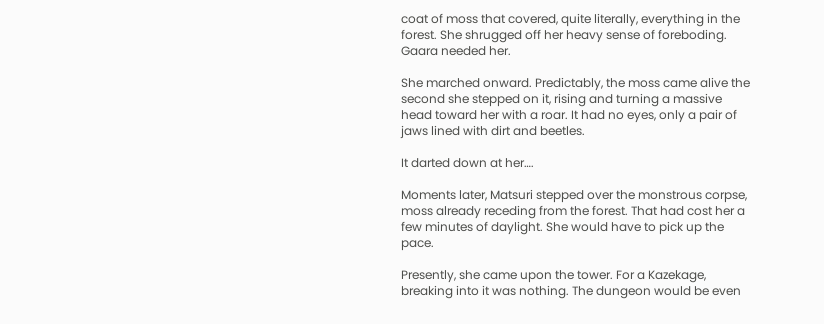coat of moss that covered, quite literally, everything in the forest. She shrugged off her heavy sense of foreboding. Gaara needed her.

She marched onward. Predictably, the moss came alive the second she stepped on it, rising and turning a massive head toward her with a roar. It had no eyes, only a pair of jaws lined with dirt and beetles.

It darted down at her….

Moments later, Matsuri stepped over the monstrous corpse, moss already receding from the forest. That had cost her a few minutes of daylight. She would have to pick up the pace.

Presently, she came upon the tower. For a Kazekage, breaking into it was nothing. The dungeon would be even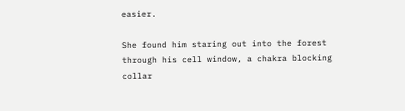easier.

She found him staring out into the forest through his cell window, a chakra blocking collar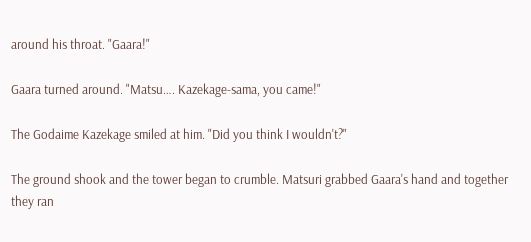around his throat. "Gaara!"

Gaara turned around. "Matsu…. Kazekage-sama, you came!"

The Godaime Kazekage smiled at him. "Did you think I wouldn't?"

The ground shook and the tower began to crumble. Matsuri grabbed Gaara's hand and together they ran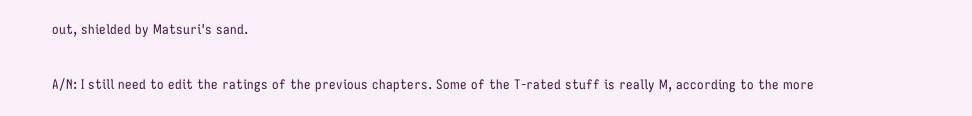out, shielded by Matsuri's sand.

A/N: I still need to edit the ratings of the previous chapters. Some of the T-rated stuff is really M, according to the more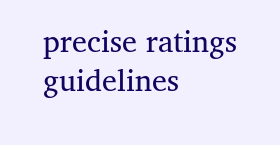precise ratings guidelines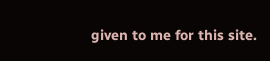given to me for this site.